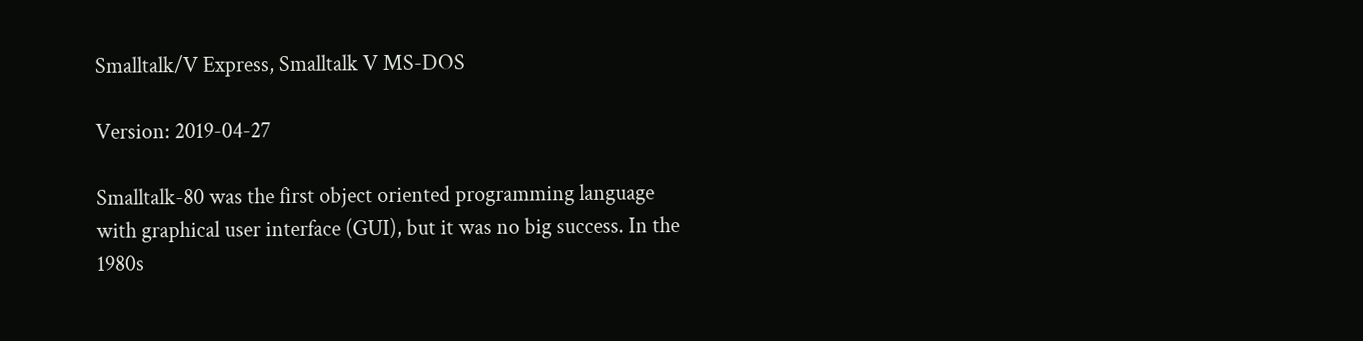Smalltalk/V Express, Smalltalk V MS-DOS

Version: 2019-04-27

Smalltalk-80 was the first object oriented programming language with graphical user interface (GUI), but it was no big success. In the 1980s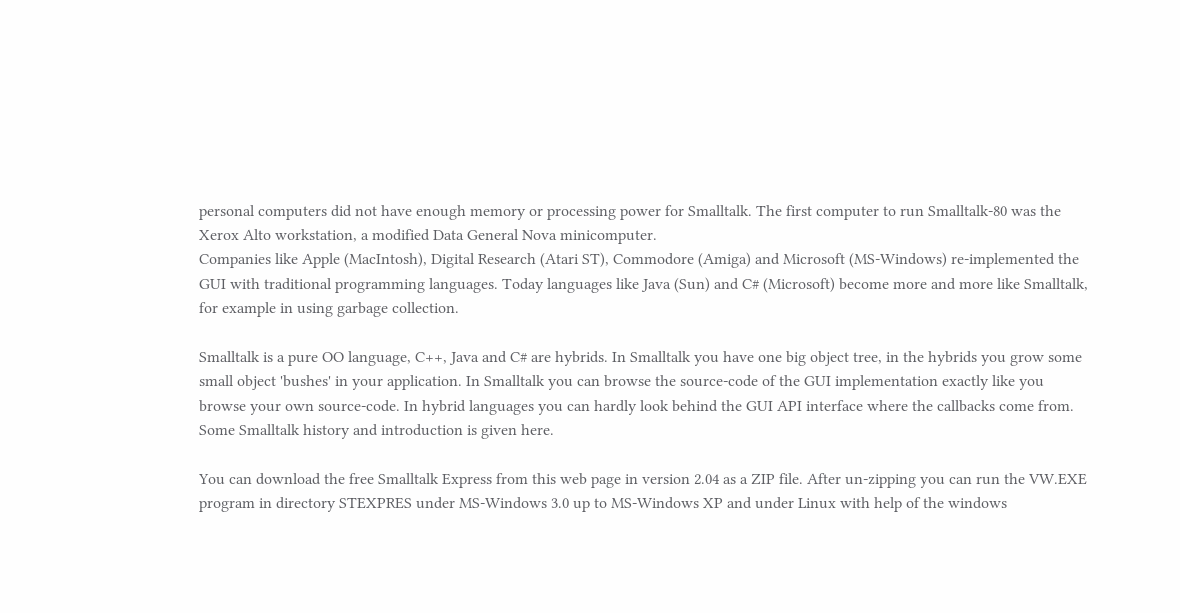personal computers did not have enough memory or processing power for Smalltalk. The first computer to run Smalltalk-80 was the Xerox Alto workstation, a modified Data General Nova minicomputer.
Companies like Apple (MacIntosh), Digital Research (Atari ST), Commodore (Amiga) and Microsoft (MS-Windows) re-implemented the GUI with traditional programming languages. Today languages like Java (Sun) and C# (Microsoft) become more and more like Smalltalk, for example in using garbage collection.

Smalltalk is a pure OO language, C++, Java and C# are hybrids. In Smalltalk you have one big object tree, in the hybrids you grow some small object 'bushes' in your application. In Smalltalk you can browse the source-code of the GUI implementation exactly like you browse your own source-code. In hybrid languages you can hardly look behind the GUI API interface where the callbacks come from.
Some Smalltalk history and introduction is given here.

You can download the free Smalltalk Express from this web page in version 2.04 as a ZIP file. After un-zipping you can run the VW.EXE program in directory STEXPRES under MS-Windows 3.0 up to MS-Windows XP and under Linux with help of the windows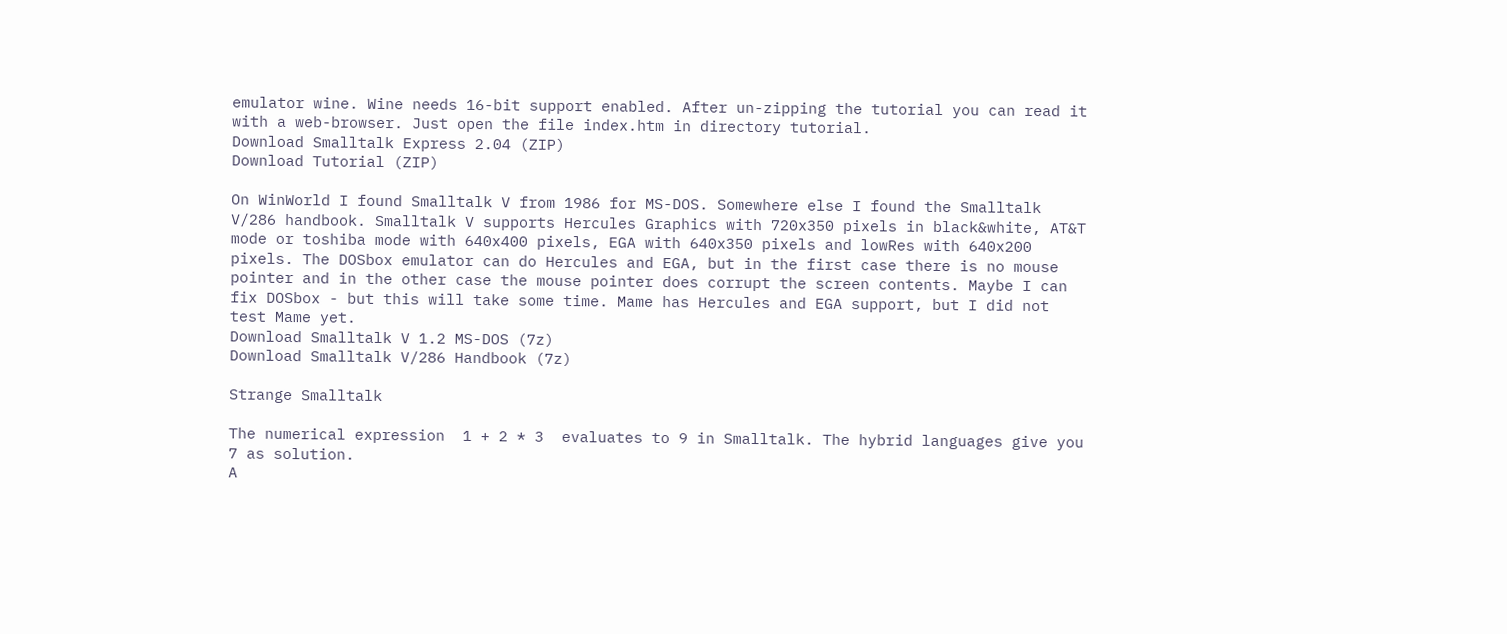emulator wine. Wine needs 16-bit support enabled. After un-zipping the tutorial you can read it with a web-browser. Just open the file index.htm in directory tutorial.
Download Smalltalk Express 2.04 (ZIP)
Download Tutorial (ZIP)

On WinWorld I found Smalltalk V from 1986 for MS-DOS. Somewhere else I found the Smalltalk V/286 handbook. Smalltalk V supports Hercules Graphics with 720x350 pixels in black&white, AT&T mode or toshiba mode with 640x400 pixels, EGA with 640x350 pixels and lowRes with 640x200 pixels. The DOSbox emulator can do Hercules and EGA, but in the first case there is no mouse pointer and in the other case the mouse pointer does corrupt the screen contents. Maybe I can fix DOSbox - but this will take some time. Mame has Hercules and EGA support, but I did not test Mame yet.
Download Smalltalk V 1.2 MS-DOS (7z)
Download Smalltalk V/286 Handbook (7z)

Strange Smalltalk

The numerical expression  1 + 2 * 3  evaluates to 9 in Smalltalk. The hybrid languages give you 7 as solution.
A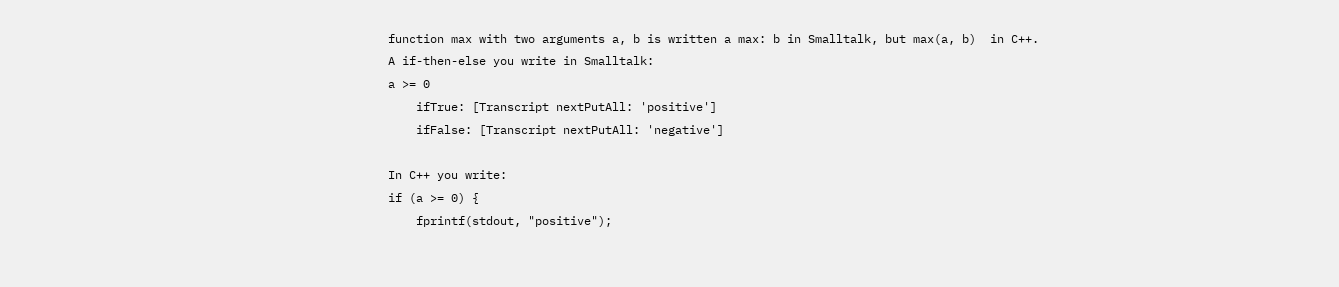function max with two arguments a, b is written a max: b in Smalltalk, but max(a, b)  in C++.
A if-then-else you write in Smalltalk:
a >= 0
    ifTrue: [Transcript nextPutAll: 'positive']
    ifFalse: [Transcript nextPutAll: 'negative']

In C++ you write:
if (a >= 0) {
    fprintf(stdout, "positive");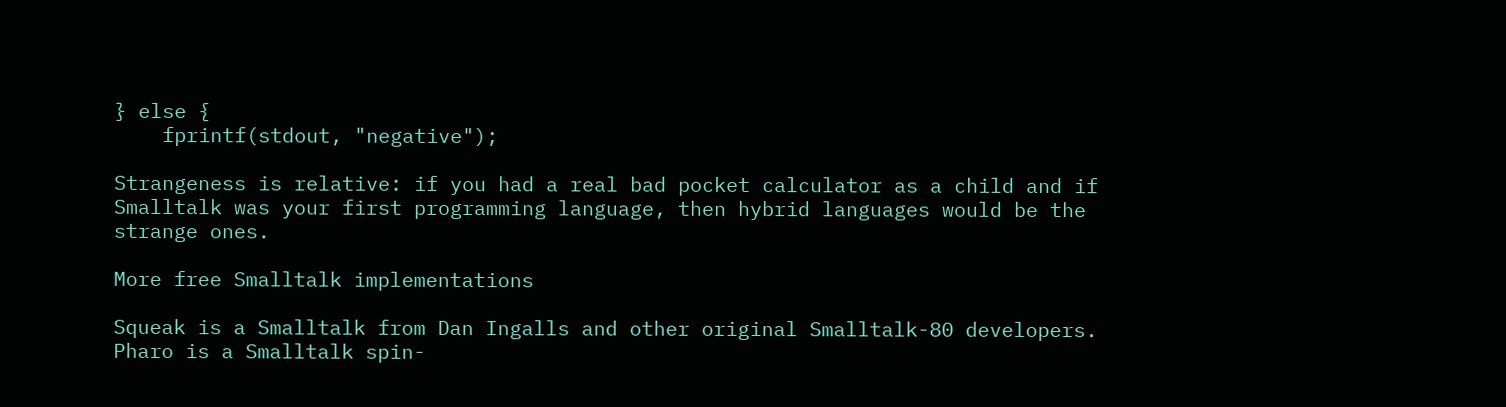} else {
    fprintf(stdout, "negative");

Strangeness is relative: if you had a real bad pocket calculator as a child and if Smalltalk was your first programming language, then hybrid languages would be the strange ones.

More free Smalltalk implementations

Squeak is a Smalltalk from Dan Ingalls and other original Smalltalk-80 developers.
Pharo is a Smalltalk spin-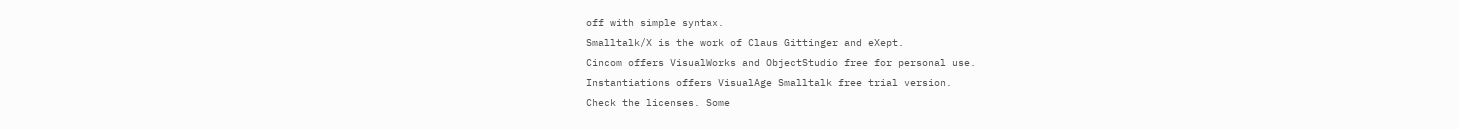off with simple syntax.
Smalltalk/X is the work of Claus Gittinger and eXept.
Cincom offers VisualWorks and ObjectStudio free for personal use.
Instantiations offers VisualAge Smalltalk free trial version.
Check the licenses. Some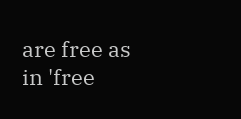are free as in 'free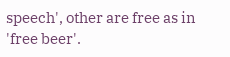speech', other are free as in 'free beer'.